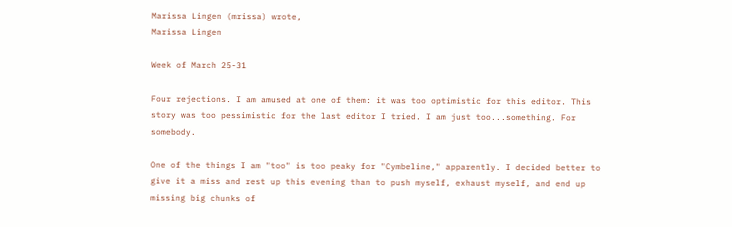Marissa Lingen (mrissa) wrote,
Marissa Lingen

Week of March 25-31

Four rejections. I am amused at one of them: it was too optimistic for this editor. This story was too pessimistic for the last editor I tried. I am just too...something. For somebody.

One of the things I am "too" is too peaky for "Cymbeline," apparently. I decided better to give it a miss and rest up this evening than to push myself, exhaust myself, and end up missing big chunks of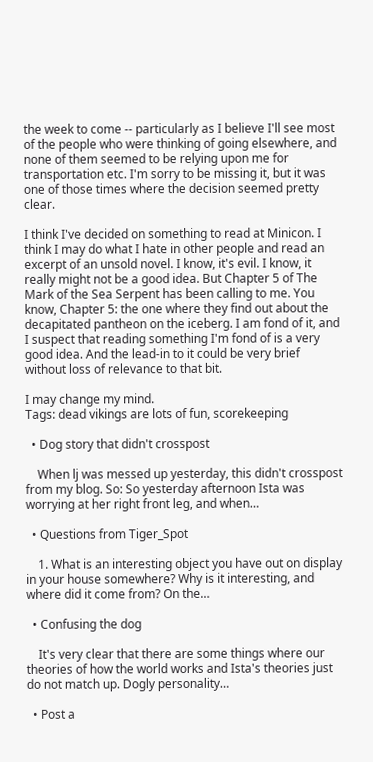the week to come -- particularly as I believe I'll see most of the people who were thinking of going elsewhere, and none of them seemed to be relying upon me for transportation etc. I'm sorry to be missing it, but it was one of those times where the decision seemed pretty clear.

I think I've decided on something to read at Minicon. I think I may do what I hate in other people and read an excerpt of an unsold novel. I know, it's evil. I know, it really might not be a good idea. But Chapter 5 of The Mark of the Sea Serpent has been calling to me. You know, Chapter 5: the one where they find out about the decapitated pantheon on the iceberg. I am fond of it, and I suspect that reading something I'm fond of is a very good idea. And the lead-in to it could be very brief without loss of relevance to that bit.

I may change my mind.
Tags: dead vikings are lots of fun, scorekeeping

  • Dog story that didn't crosspost

    When lj was messed up yesterday, this didn't crosspost from my blog. So: So yesterday afternoon Ista was worrying at her right front leg, and when…

  • Questions from Tiger_Spot

    1. What is an interesting object you have out on display in your house somewhere? Why is it interesting, and where did it come from? On the…

  • Confusing the dog

    It's very clear that there are some things where our theories of how the world works and Ista's theories just do not match up. Dogly personality…

  • Post a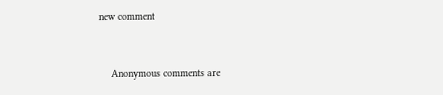new comment


    Anonymous comments are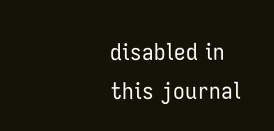disabled in this journal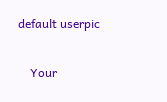default userpic

    Your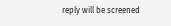reply will be screened